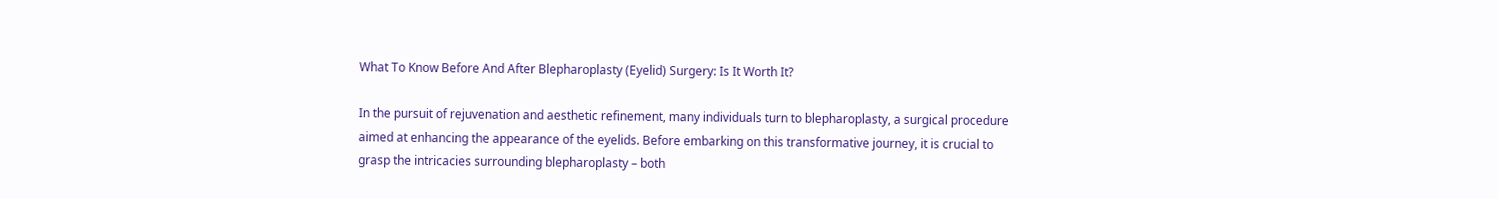What To Know Before And After Blepharoplasty (Eyelid) Surgery: Is It Worth It?

In the pursuit of rejuvenation and aesthetic refinement, many individuals turn to blepharoplasty, a surgical procedure aimed at enhancing the appearance of the eyelids. Before embarking on this transformative journey, it is crucial to grasp the intricacies surrounding blepharoplasty – both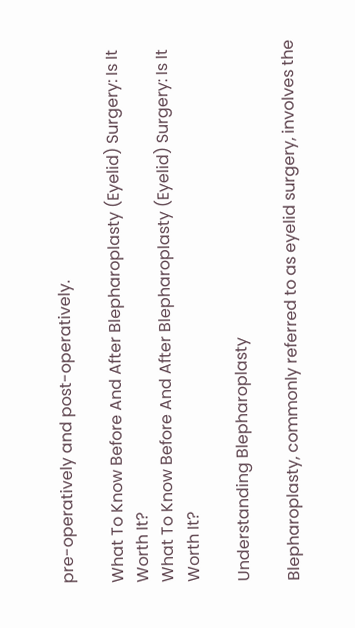pre-operatively and post-operatively.

What To Know Before And After Blepharoplasty (Eyelid) Surgery: Is It Worth It?
What To Know Before And After Blepharoplasty (Eyelid) Surgery: Is It Worth It?

Understanding Blepharoplasty

Blepharoplasty, commonly referred to as eyelid surgery, involves the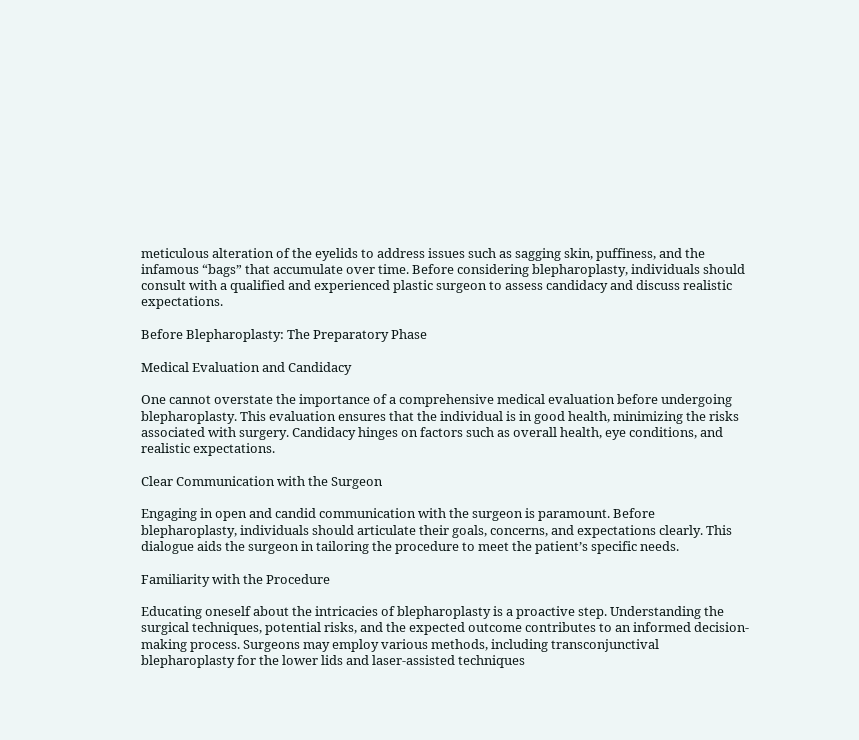meticulous alteration of the eyelids to address issues such as sagging skin, puffiness, and the infamous “bags” that accumulate over time. Before considering blepharoplasty, individuals should consult with a qualified and experienced plastic surgeon to assess candidacy and discuss realistic expectations.

Before Blepharoplasty: The Preparatory Phase

Medical Evaluation and Candidacy

One cannot overstate the importance of a comprehensive medical evaluation before undergoing blepharoplasty. This evaluation ensures that the individual is in good health, minimizing the risks associated with surgery. Candidacy hinges on factors such as overall health, eye conditions, and realistic expectations.

Clear Communication with the Surgeon

Engaging in open and candid communication with the surgeon is paramount. Before blepharoplasty, individuals should articulate their goals, concerns, and expectations clearly. This dialogue aids the surgeon in tailoring the procedure to meet the patient’s specific needs.

Familiarity with the Procedure

Educating oneself about the intricacies of blepharoplasty is a proactive step. Understanding the surgical techniques, potential risks, and the expected outcome contributes to an informed decision-making process. Surgeons may employ various methods, including transconjunctival blepharoplasty for the lower lids and laser-assisted techniques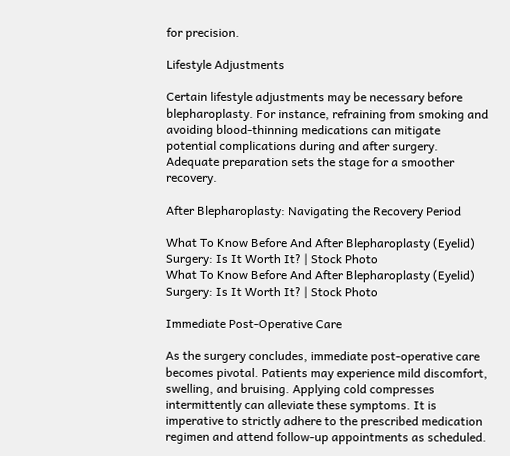for precision.

Lifestyle Adjustments

Certain lifestyle adjustments may be necessary before blepharoplasty. For instance, refraining from smoking and avoiding blood-thinning medications can mitigate potential complications during and after surgery. Adequate preparation sets the stage for a smoother recovery.

After Blepharoplasty: Navigating the Recovery Period

What To Know Before And After Blepharoplasty (Eyelid) Surgery: Is It Worth It? | Stock Photo
What To Know Before And After Blepharoplasty (Eyelid) Surgery: Is It Worth It? | Stock Photo

Immediate Post-Operative Care

As the surgery concludes, immediate post-operative care becomes pivotal. Patients may experience mild discomfort, swelling, and bruising. Applying cold compresses intermittently can alleviate these symptoms. It is imperative to strictly adhere to the prescribed medication regimen and attend follow-up appointments as scheduled.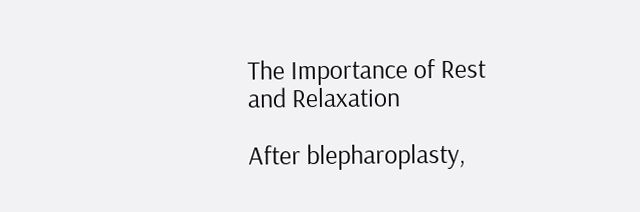The Importance of Rest and Relaxation

After blepharoplasty,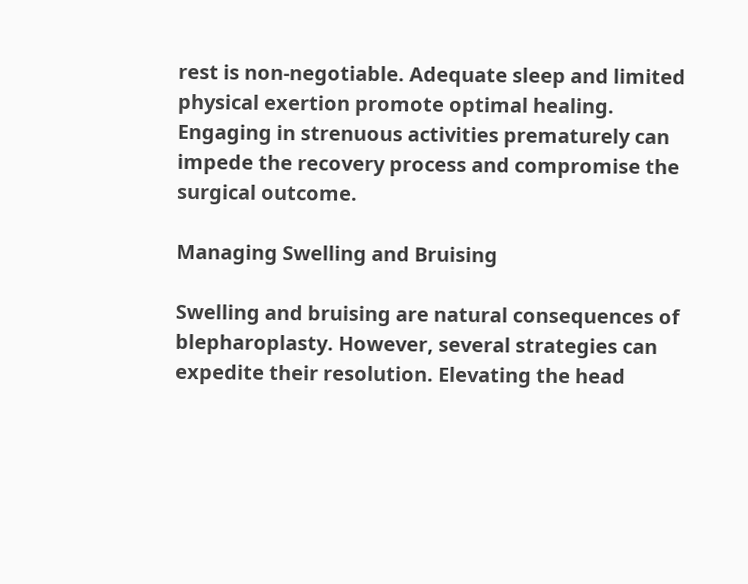rest is non-negotiable. Adequate sleep and limited physical exertion promote optimal healing. Engaging in strenuous activities prematurely can impede the recovery process and compromise the surgical outcome.

Managing Swelling and Bruising

Swelling and bruising are natural consequences of blepharoplasty. However, several strategies can expedite their resolution. Elevating the head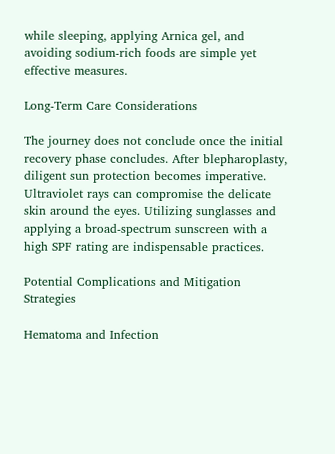while sleeping, applying Arnica gel, and avoiding sodium-rich foods are simple yet effective measures.

Long-Term Care Considerations

The journey does not conclude once the initial recovery phase concludes. After blepharoplasty, diligent sun protection becomes imperative. Ultraviolet rays can compromise the delicate skin around the eyes. Utilizing sunglasses and applying a broad-spectrum sunscreen with a high SPF rating are indispensable practices.

Potential Complications and Mitigation Strategies

Hematoma and Infection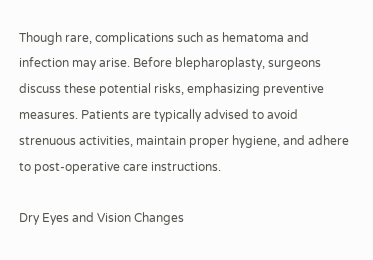Though rare, complications such as hematoma and infection may arise. Before blepharoplasty, surgeons discuss these potential risks, emphasizing preventive measures. Patients are typically advised to avoid strenuous activities, maintain proper hygiene, and adhere to post-operative care instructions.

Dry Eyes and Vision Changes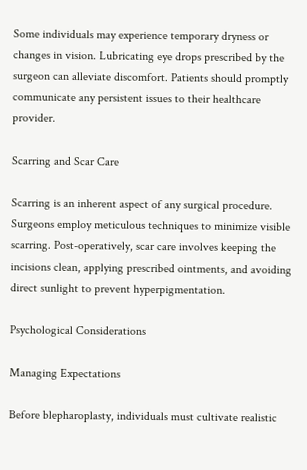Some individuals may experience temporary dryness or changes in vision. Lubricating eye drops prescribed by the surgeon can alleviate discomfort. Patients should promptly communicate any persistent issues to their healthcare provider.

Scarring and Scar Care

Scarring is an inherent aspect of any surgical procedure. Surgeons employ meticulous techniques to minimize visible scarring. Post-operatively, scar care involves keeping the incisions clean, applying prescribed ointments, and avoiding direct sunlight to prevent hyperpigmentation.

Psychological Considerations

Managing Expectations

Before blepharoplasty, individuals must cultivate realistic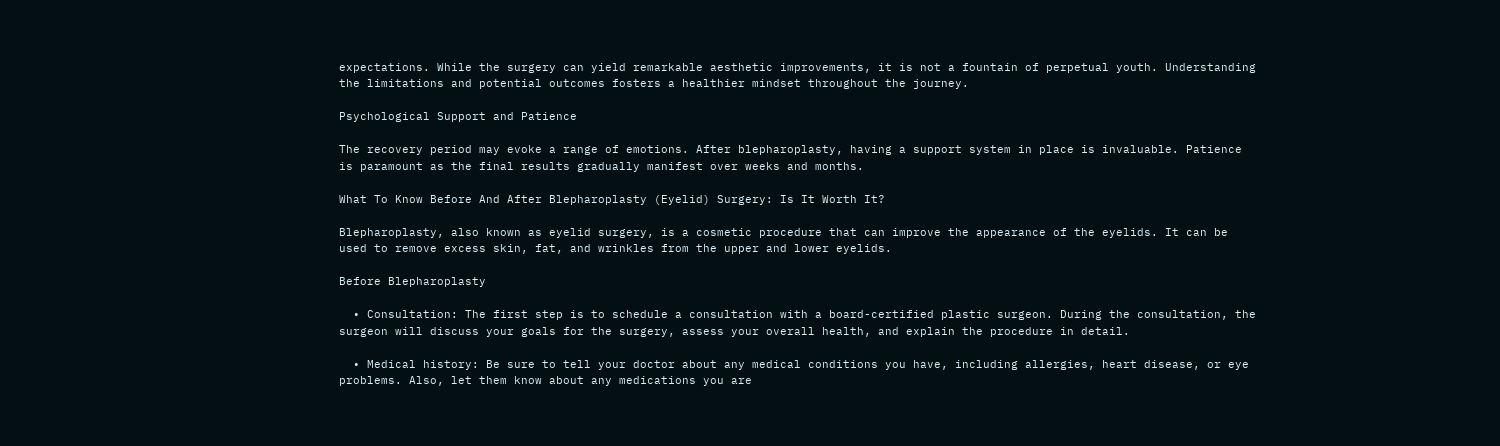expectations. While the surgery can yield remarkable aesthetic improvements, it is not a fountain of perpetual youth. Understanding the limitations and potential outcomes fosters a healthier mindset throughout the journey.

Psychological Support and Patience

The recovery period may evoke a range of emotions. After blepharoplasty, having a support system in place is invaluable. Patience is paramount as the final results gradually manifest over weeks and months.

What To Know Before And After Blepharoplasty (Eyelid) Surgery: Is It Worth It?

Blepharoplasty, also known as eyelid surgery, is a cosmetic procedure that can improve the appearance of the eyelids. It can be used to remove excess skin, fat, and wrinkles from the upper and lower eyelids.

Before Blepharoplasty

  • Consultation: The first step is to schedule a consultation with a board-certified plastic surgeon. During the consultation, the surgeon will discuss your goals for the surgery, assess your overall health, and explain the procedure in detail.

  • Medical history: Be sure to tell your doctor about any medical conditions you have, including allergies, heart disease, or eye problems. Also, let them know about any medications you are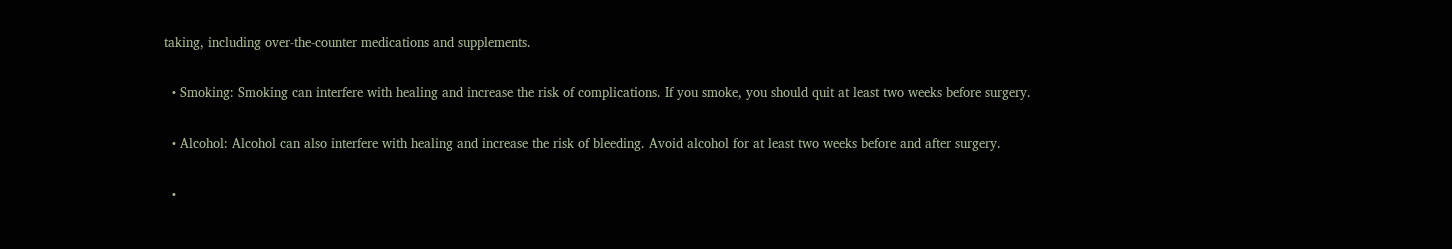taking, including over-the-counter medications and supplements.

  • Smoking: Smoking can interfere with healing and increase the risk of complications. If you smoke, you should quit at least two weeks before surgery.

  • Alcohol: Alcohol can also interfere with healing and increase the risk of bleeding. Avoid alcohol for at least two weeks before and after surgery.

  •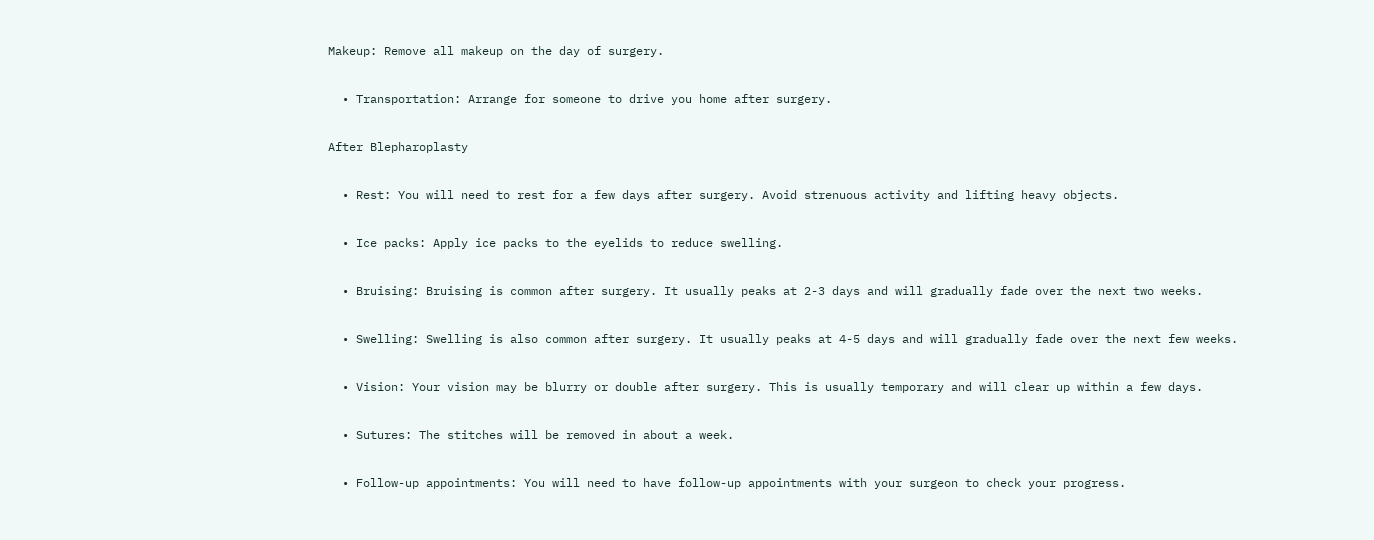Makeup: Remove all makeup on the day of surgery.

  • Transportation: Arrange for someone to drive you home after surgery.

After Blepharoplasty

  • Rest: You will need to rest for a few days after surgery. Avoid strenuous activity and lifting heavy objects.

  • Ice packs: Apply ice packs to the eyelids to reduce swelling.

  • Bruising: Bruising is common after surgery. It usually peaks at 2-3 days and will gradually fade over the next two weeks.

  • Swelling: Swelling is also common after surgery. It usually peaks at 4-5 days and will gradually fade over the next few weeks.

  • Vision: Your vision may be blurry or double after surgery. This is usually temporary and will clear up within a few days.

  • Sutures: The stitches will be removed in about a week.

  • Follow-up appointments: You will need to have follow-up appointments with your surgeon to check your progress.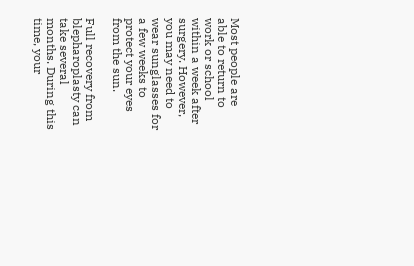Most people are able to return to work or school within a week after surgery. However, you may need to wear sunglasses for a few weeks to protect your eyes from the sun.

Full recovery from blepharoplasty can take several months. During this time, your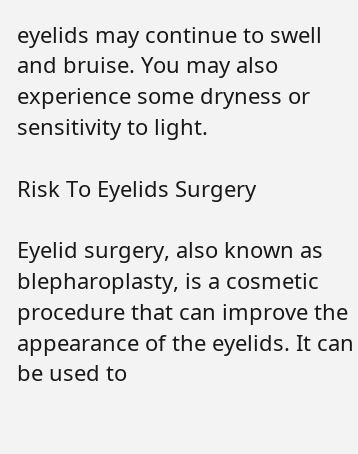eyelids may continue to swell and bruise. You may also experience some dryness or sensitivity to light.

Risk To Eyelids Surgery

Eyelid surgery, also known as blepharoplasty, is a cosmetic procedure that can improve the appearance of the eyelids. It can be used to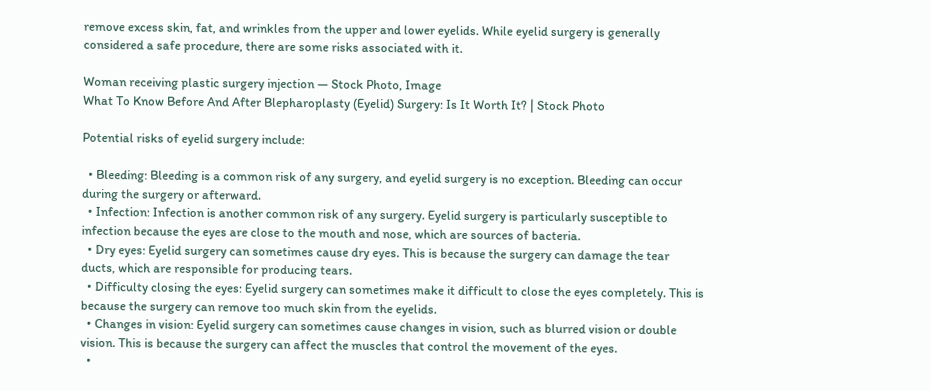remove excess skin, fat, and wrinkles from the upper and lower eyelids. While eyelid surgery is generally considered a safe procedure, there are some risks associated with it.

Woman receiving plastic surgery injection — Stock Photo, Image
What To Know Before And After Blepharoplasty (Eyelid) Surgery: Is It Worth It? | Stock Photo

Potential risks of eyelid surgery include:

  • Bleeding: Bleeding is a common risk of any surgery, and eyelid surgery is no exception. Bleeding can occur during the surgery or afterward.
  • Infection: Infection is another common risk of any surgery. Eyelid surgery is particularly susceptible to infection because the eyes are close to the mouth and nose, which are sources of bacteria.
  • Dry eyes: Eyelid surgery can sometimes cause dry eyes. This is because the surgery can damage the tear ducts, which are responsible for producing tears.
  • Difficulty closing the eyes: Eyelid surgery can sometimes make it difficult to close the eyes completely. This is because the surgery can remove too much skin from the eyelids.
  • Changes in vision: Eyelid surgery can sometimes cause changes in vision, such as blurred vision or double vision. This is because the surgery can affect the muscles that control the movement of the eyes.
  •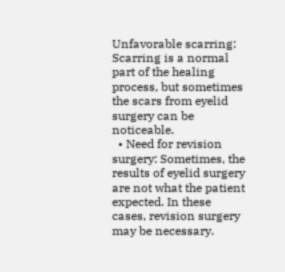Unfavorable scarring: Scarring is a normal part of the healing process, but sometimes the scars from eyelid surgery can be noticeable.
  • Need for revision surgery: Sometimes, the results of eyelid surgery are not what the patient expected. In these cases, revision surgery may be necessary.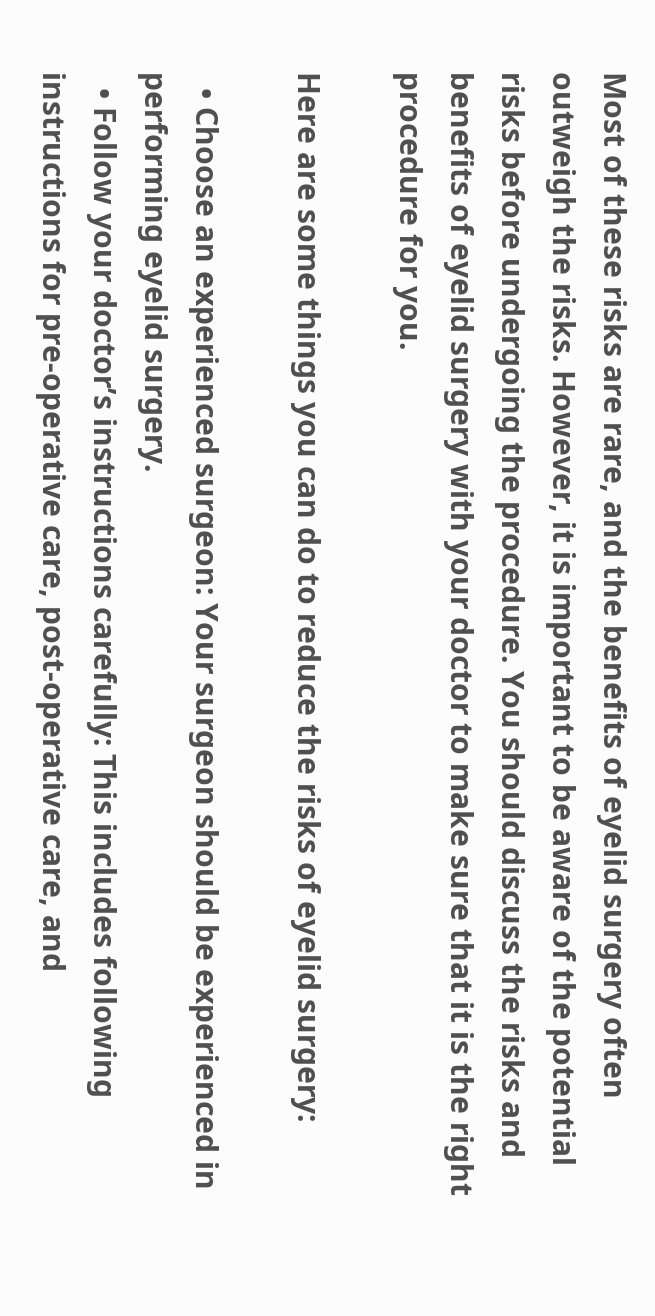Most of these risks are rare, and the benefits of eyelid surgery often outweigh the risks. However, it is important to be aware of the potential risks before undergoing the procedure. You should discuss the risks and benefits of eyelid surgery with your doctor to make sure that it is the right procedure for you.

Here are some things you can do to reduce the risks of eyelid surgery:

  • Choose an experienced surgeon: Your surgeon should be experienced in performing eyelid surgery.
  • Follow your doctor’s instructions carefully: This includes following instructions for pre-operative care, post-operative care, and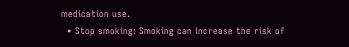medication use.
  • Stop smoking: Smoking can increase the risk of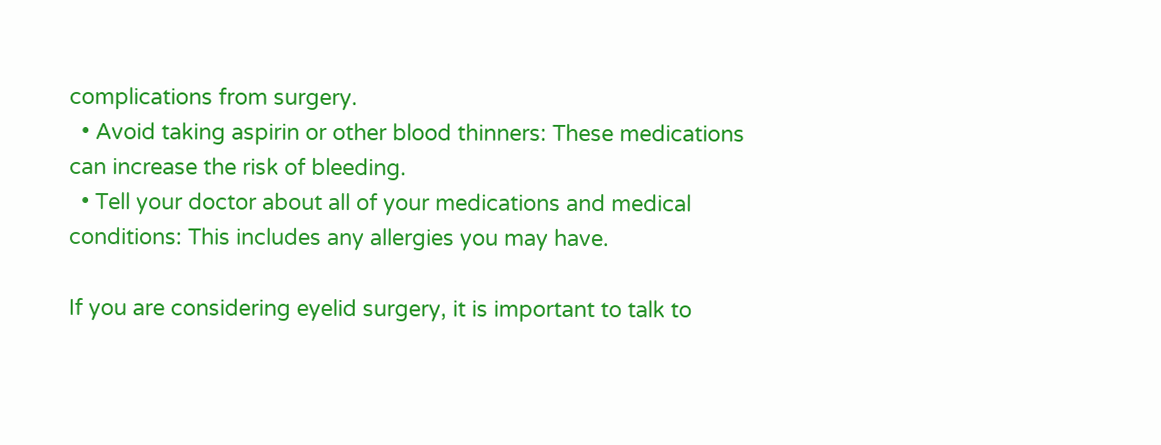complications from surgery.
  • Avoid taking aspirin or other blood thinners: These medications can increase the risk of bleeding.
  • Tell your doctor about all of your medications and medical conditions: This includes any allergies you may have.

If you are considering eyelid surgery, it is important to talk to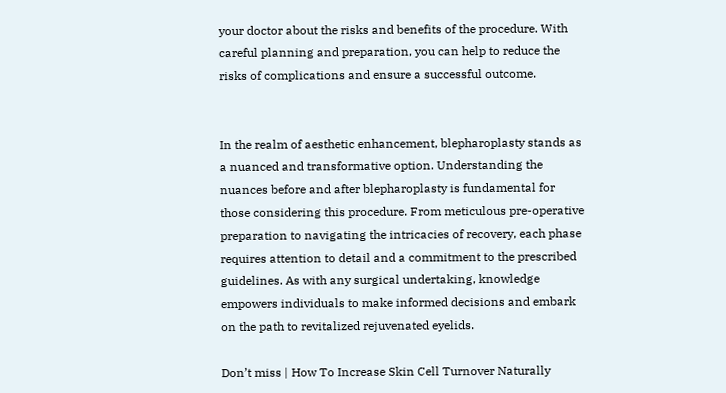your doctor about the risks and benefits of the procedure. With careful planning and preparation, you can help to reduce the risks of complications and ensure a successful outcome.


In the realm of aesthetic enhancement, blepharoplasty stands as a nuanced and transformative option. Understanding the nuances before and after blepharoplasty is fundamental for those considering this procedure. From meticulous pre-operative preparation to navigating the intricacies of recovery, each phase requires attention to detail and a commitment to the prescribed guidelines. As with any surgical undertaking, knowledge empowers individuals to make informed decisions and embark on the path to revitalized rejuvenated eyelids.

Don’t miss | How To Increase Skin Cell Turnover Naturally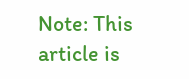Note: This article is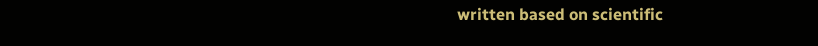written based on scientific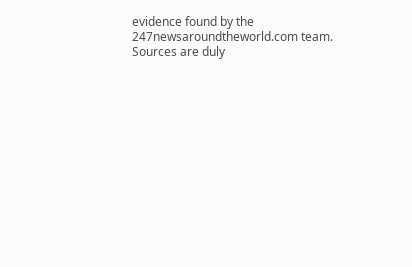evidence found by the 247newsaroundtheworld.com team. Sources are duly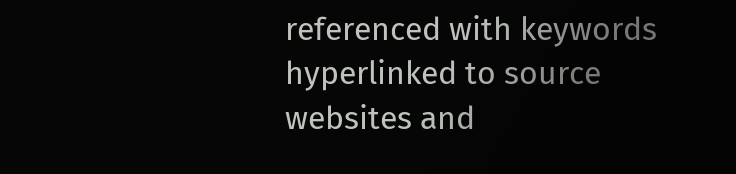referenced with keywords hyperlinked to source websites and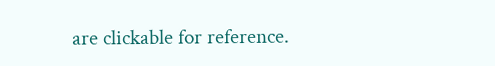are clickable for reference.